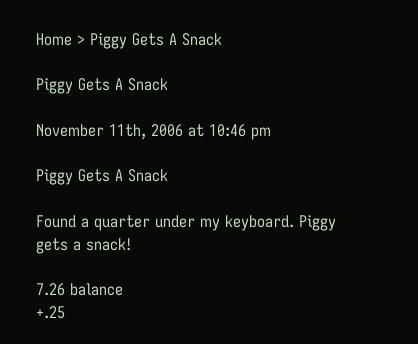Home > Piggy Gets A Snack

Piggy Gets A Snack

November 11th, 2006 at 10:46 pm

Piggy Gets A Snack

Found a quarter under my keyboard. Piggy gets a snack!

7.26 balance
+.25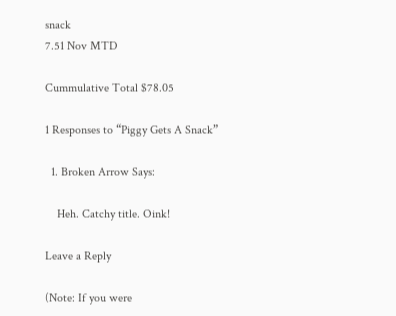snack
7.51 Nov MTD

Cummulative Total $78.05

1 Responses to “Piggy Gets A Snack”

  1. Broken Arrow Says:

    Heh. Catchy title. Oink!

Leave a Reply

(Note: If you were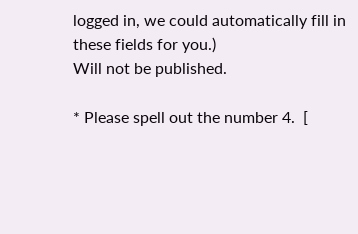logged in, we could automatically fill in these fields for you.)
Will not be published.

* Please spell out the number 4.  [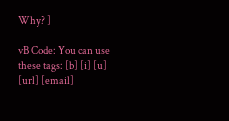Why? ]

vB Code: You can use these tags: [b] [i] [u] [url] [email]